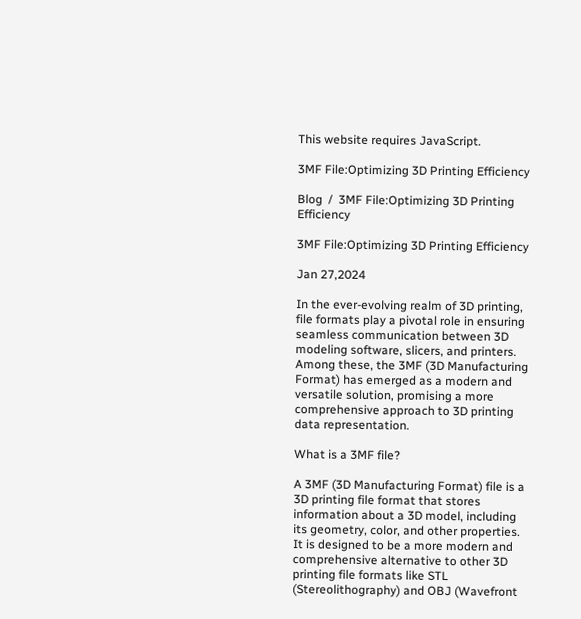This website requires JavaScript.

3MF File:Optimizing 3D Printing Efficiency

Blog  /  3MF File:Optimizing 3D Printing Efficiency

3MF File:Optimizing 3D Printing Efficiency

Jan 27,2024

In the ever-evolving realm of 3D printing, file formats play a pivotal role in ensuring seamless communication between 3D modeling software, slicers, and printers. Among these, the 3MF (3D Manufacturing Format) has emerged as a modern and versatile solution, promising a more comprehensive approach to 3D printing data representation.

What is a 3MF file?

A 3MF (3D Manufacturing Format) file is a 3D printing file format that stores information about a 3D model, including its geometry, color, and other properties. It is designed to be a more modern and comprehensive alternative to other 3D printing file formats like STL (Stereolithography) and OBJ (Wavefront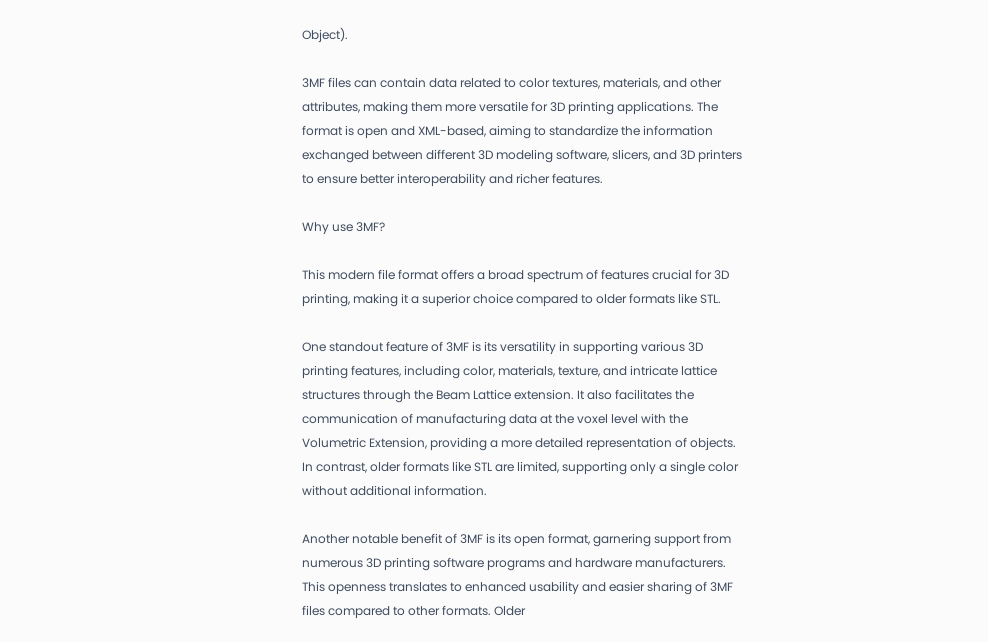Object).

3MF files can contain data related to color textures, materials, and other attributes, making them more versatile for 3D printing applications. The format is open and XML-based, aiming to standardize the information exchanged between different 3D modeling software, slicers, and 3D printers to ensure better interoperability and richer features.

Why use 3MF?

This modern file format offers a broad spectrum of features crucial for 3D printing, making it a superior choice compared to older formats like STL.

One standout feature of 3MF is its versatility in supporting various 3D printing features, including color, materials, texture, and intricate lattice structures through the Beam Lattice extension. It also facilitates the communication of manufacturing data at the voxel level with the Volumetric Extension, providing a more detailed representation of objects. In contrast, older formats like STL are limited, supporting only a single color without additional information.

Another notable benefit of 3MF is its open format, garnering support from numerous 3D printing software programs and hardware manufacturers. This openness translates to enhanced usability and easier sharing of 3MF files compared to other formats. Older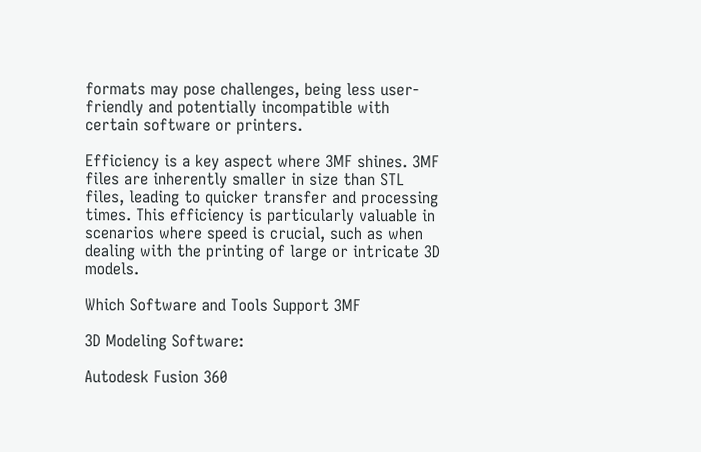formats may pose challenges, being less user-friendly and potentially incompatible with certain software or printers.

Efficiency is a key aspect where 3MF shines. 3MF files are inherently smaller in size than STL files, leading to quicker transfer and processing times. This efficiency is particularly valuable in scenarios where speed is crucial, such as when dealing with the printing of large or intricate 3D models.

Which Software and Tools Support 3MF

3D Modeling Software:

Autodesk Fusion 360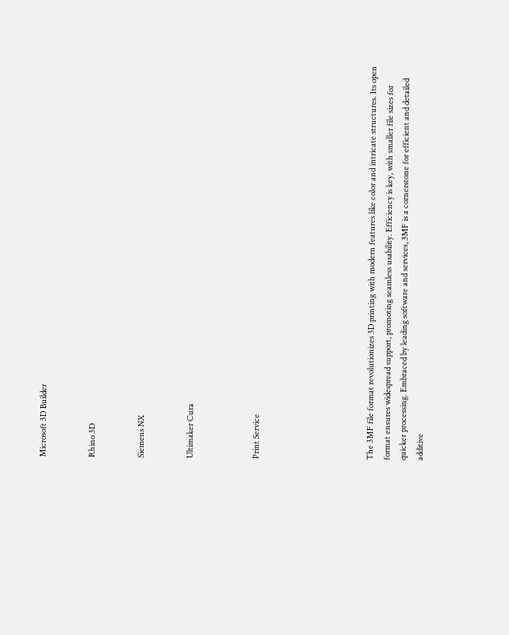Microsoft 3D Builder


Rhino 3D


Siemens NX


Ultimaker Cura



Print Service






The 3MF file format revolutionizes 3D printing with modern features like color and intricate structures. Its open format ensures widespread support, promoting seamless usability. Efficiency is key, with smaller file sizes for quicker processing. Embraced by leading software and services, 3MF is a cornerstone for efficient and detailed additive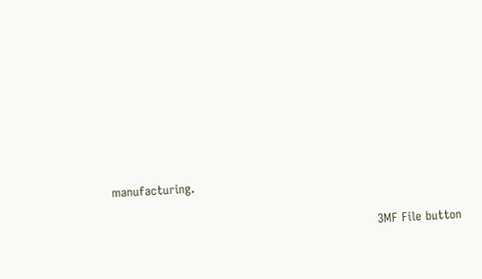manufacturing.

                                                                  3MF File button